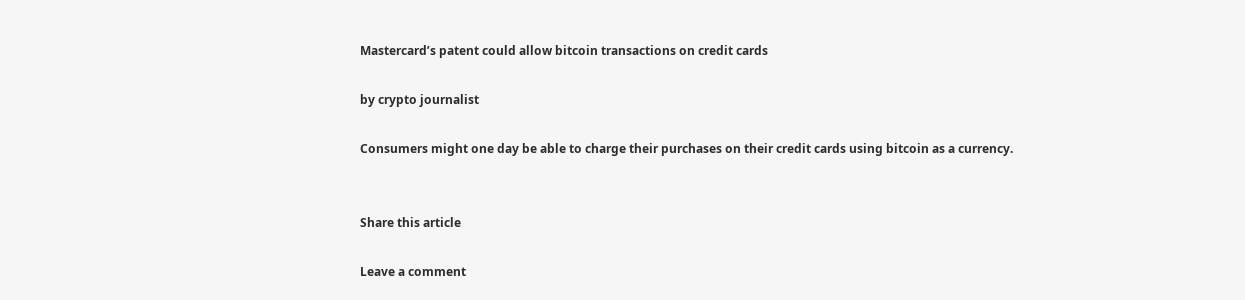Mastercard’s patent could allow bitcoin transactions on credit cards

by crypto journalist

Consumers might one day be able to charge their purchases on their credit cards using bitcoin as a currency.


Share this article

Leave a comment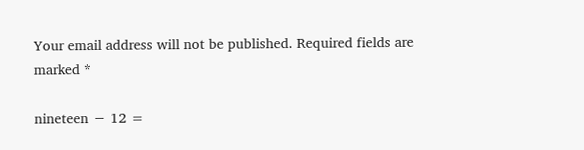Your email address will not be published. Required fields are marked *

nineteen − 12 =